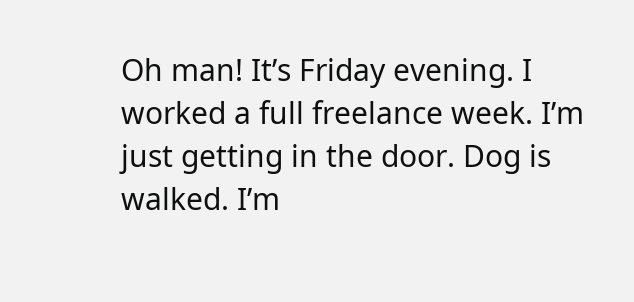Oh man! It’s Friday evening. I worked a full freelance week. I’m just getting in the door. Dog is walked. I’m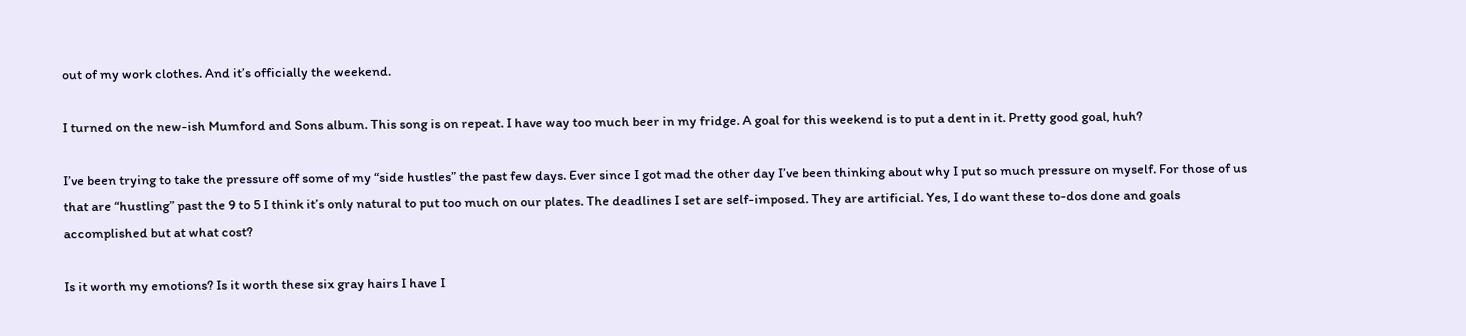out of my work clothes. And it’s officially the weekend.

I turned on the new-ish Mumford and Sons album. This song is on repeat. I have way too much beer in my fridge. A goal for this weekend is to put a dent in it. Pretty good goal, huh?

I’ve been trying to take the pressure off some of my “side hustles” the past few days. Ever since I got mad the other day I’ve been thinking about why I put so much pressure on myself. For those of us that are “hustling” past the 9 to 5 I think it’s only natural to put too much on our plates. The deadlines I set are self-imposed. They are artificial. Yes, I do want these to-dos done and goals accomplished but at what cost?

Is it worth my emotions? Is it worth these six gray hairs I have I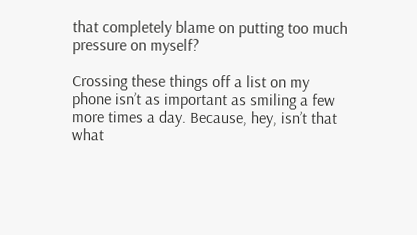that completely blame on putting too much pressure on myself?

Crossing these things off a list on my phone isn’t as important as smiling a few more times a day. Because, hey, isn’t that what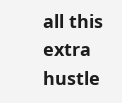all this extra hustle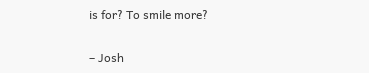is for? To smile more?

– Josh